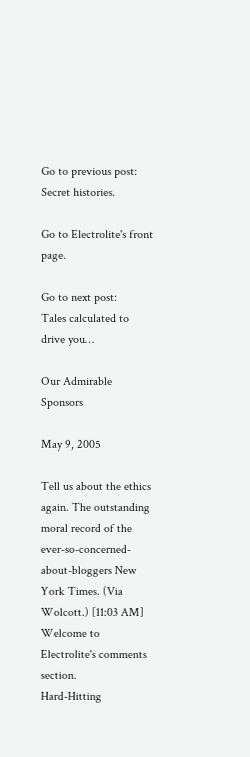Go to previous post:
Secret histories.

Go to Electrolite's front page.

Go to next post:
Tales calculated to drive you…

Our Admirable Sponsors

May 9, 2005

Tell us about the ethics again. The outstanding moral record of the ever-so-concerned-about-bloggers New York Times. (Via Wolcott.) [11:03 AM]
Welcome to Electrolite's comments section.
Hard-Hitting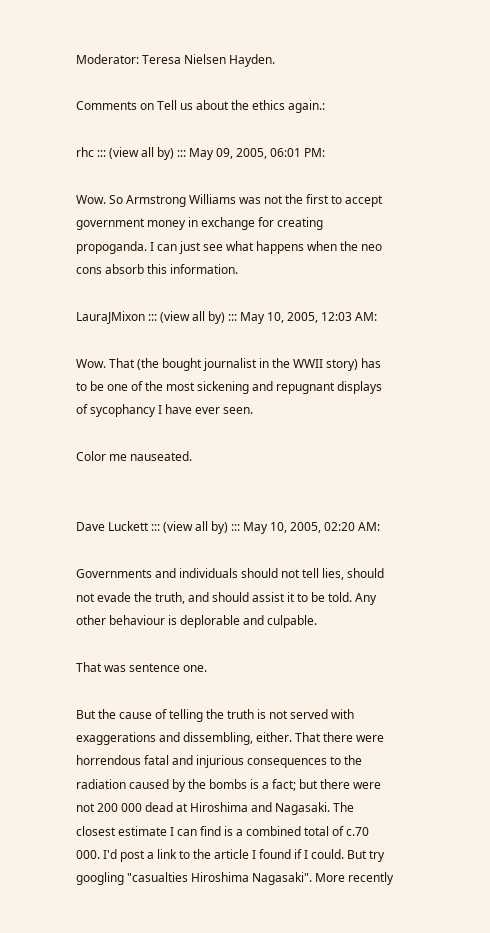Moderator: Teresa Nielsen Hayden.

Comments on Tell us about the ethics again.:

rhc ::: (view all by) ::: May 09, 2005, 06:01 PM:

Wow. So Armstrong Williams was not the first to accept government money in exchange for creating propoganda. I can just see what happens when the neo cons absorb this information.

LauraJMixon ::: (view all by) ::: May 10, 2005, 12:03 AM:

Wow. That (the bought journalist in the WWII story) has to be one of the most sickening and repugnant displays of sycophancy I have ever seen.

Color me nauseated.


Dave Luckett ::: (view all by) ::: May 10, 2005, 02:20 AM:

Governments and individuals should not tell lies, should not evade the truth, and should assist it to be told. Any other behaviour is deplorable and culpable.

That was sentence one.

But the cause of telling the truth is not served with exaggerations and dissembling, either. That there were horrendous fatal and injurious consequences to the radiation caused by the bombs is a fact; but there were not 200 000 dead at Hiroshima and Nagasaki. The closest estimate I can find is a combined total of c.70 000. I'd post a link to the article I found if I could. But try googling "casualties Hiroshima Nagasaki". More recently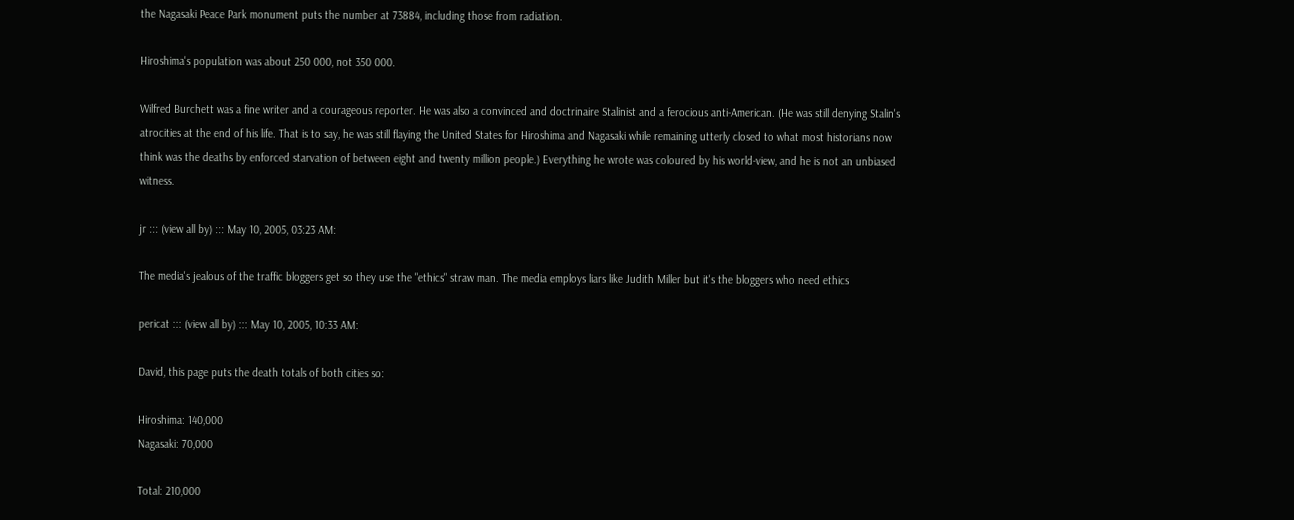the Nagasaki Peace Park monument puts the number at 73884, including those from radiation.

Hiroshima's population was about 250 000, not 350 000.

Wilfred Burchett was a fine writer and a courageous reporter. He was also a convinced and doctrinaire Stalinist and a ferocious anti-American. (He was still denying Stalin's atrocities at the end of his life. That is to say, he was still flaying the United States for Hiroshima and Nagasaki while remaining utterly closed to what most historians now think was the deaths by enforced starvation of between eight and twenty million people.) Everything he wrote was coloured by his world-view, and he is not an unbiased witness.

jr ::: (view all by) ::: May 10, 2005, 03:23 AM:

The media's jealous of the traffic bloggers get so they use the "ethics" straw man. The media employs liars like Judith Miller but it's the bloggers who need ethics

pericat ::: (view all by) ::: May 10, 2005, 10:33 AM:

David, this page puts the death totals of both cities so:

Hiroshima: 140,000
Nagasaki: 70,000

Total: 210,000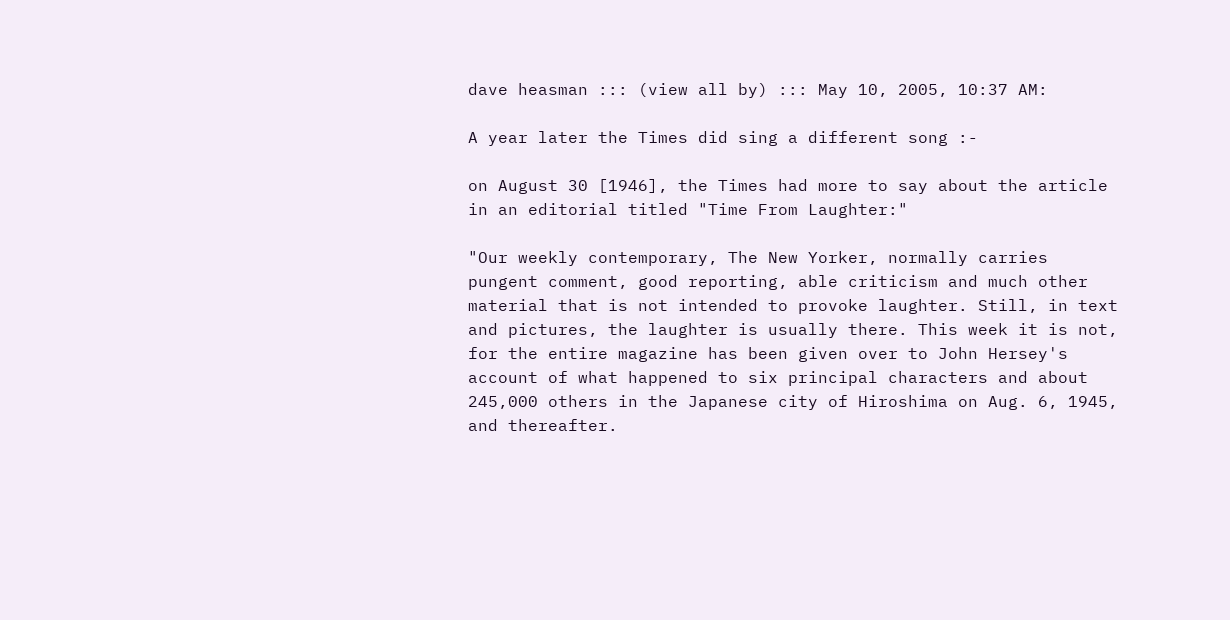dave heasman ::: (view all by) ::: May 10, 2005, 10:37 AM:

A year later the Times did sing a different song :-

on August 30 [1946], the Times had more to say about the article in an editorial titled "Time From Laughter:"

"Our weekly contemporary, The New Yorker, normally carries pungent comment, good reporting, able criticism and much other material that is not intended to provoke laughter. Still, in text and pictures, the laughter is usually there. This week it is not, for the entire magazine has been given over to John Hersey's account of what happened to six principal characters and about 245,000 others in the Japanese city of Hiroshima on Aug. 6, 1945, and thereafter.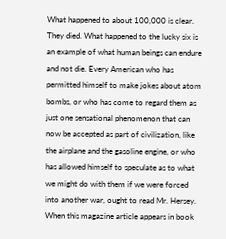What happened to about 100,000 is clear. They died. What happened to the lucky six is an example of what human beings can endure and not die. Every American who has permitted himself to make jokes about atom bombs, or who has come to regard them as just one sensational phenomenon that can now be accepted as part of civilization, like the airplane and the gasoline engine, or who has allowed himself to speculate as to what we might do with them if we were forced into another war, ought to read Mr. Hersey. When this magazine article appears in book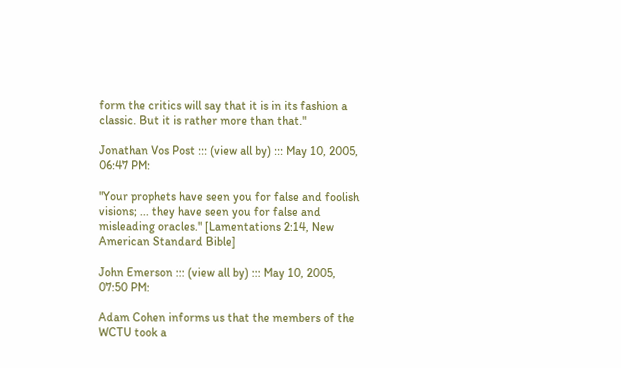form the critics will say that it is in its fashion a classic. But it is rather more than that."

Jonathan Vos Post ::: (view all by) ::: May 10, 2005, 06:47 PM:

"Your prophets have seen you for false and foolish visions; ... they have seen you for false and misleading oracles." [Lamentations 2:14, New American Standard Bible]

John Emerson ::: (view all by) ::: May 10, 2005, 07:50 PM:

Adam Cohen informs us that the members of the WCTU took a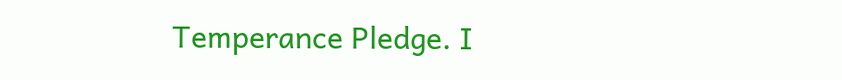Temperance Pledge. I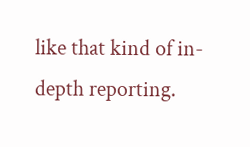like that kind of in-depth reporting.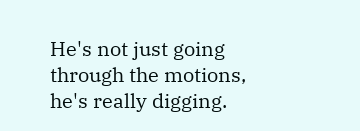He's not just going through the motions, he's really digging.